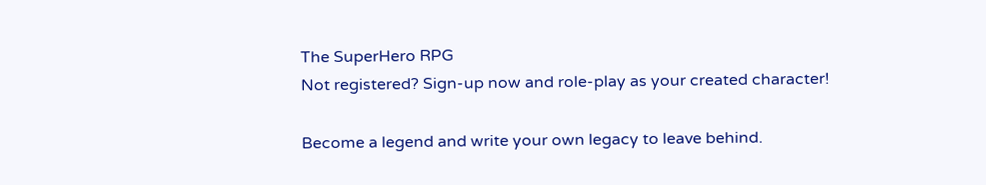The SuperHero RPG
Not registered? Sign-up now and role-play as your created character!

Become a legend and write your own legacy to leave behind.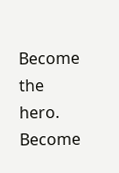Become the hero. Become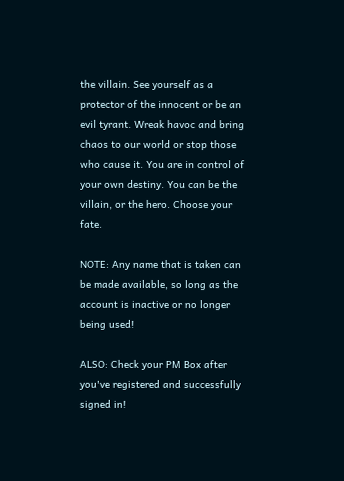the villain. See yourself as a protector of the innocent or be an evil tyrant. Wreak havoc and bring chaos to our world or stop those who cause it. You are in control of your own destiny. You can be the villain, or the hero. Choose your fate.

NOTE: Any name that is taken can be made available, so long as the account is inactive or no longer being used!

ALSO: Check your PM Box after you've registered and successfully signed in!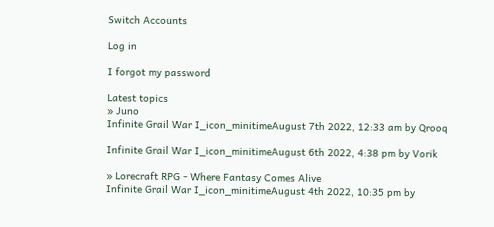Switch Accounts

Log in

I forgot my password

Latest topics
» Juno
Infinite Grail War I_icon_minitimeAugust 7th 2022, 12:33 am by Qrooq

Infinite Grail War I_icon_minitimeAugust 6th 2022, 4:38 pm by Vorik

» Lorecraft RPG - Where Fantasy Comes Alive
Infinite Grail War I_icon_minitimeAugust 4th 2022, 10:35 pm by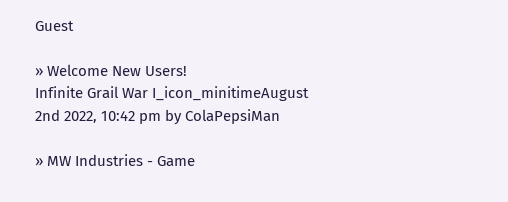Guest

» Welcome New Users!
Infinite Grail War I_icon_minitimeAugust 2nd 2022, 10:42 pm by ColaPepsiMan

» MW Industries - Game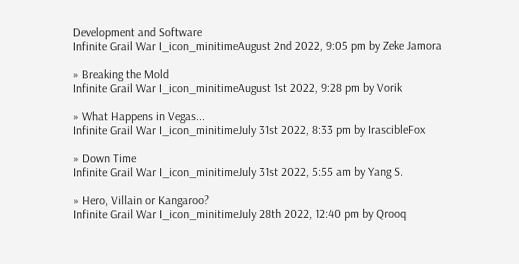Development and Software
Infinite Grail War I_icon_minitimeAugust 2nd 2022, 9:05 pm by Zeke Jamora

» Breaking the Mold
Infinite Grail War I_icon_minitimeAugust 1st 2022, 9:28 pm by Vorik

» What Happens in Vegas...
Infinite Grail War I_icon_minitimeJuly 31st 2022, 8:33 pm by IrascibleFox

» Down Time
Infinite Grail War I_icon_minitimeJuly 31st 2022, 5:55 am by Yang S.

» Hero, Villain or Kangaroo?
Infinite Grail War I_icon_minitimeJuly 28th 2022, 12:40 pm by Qrooq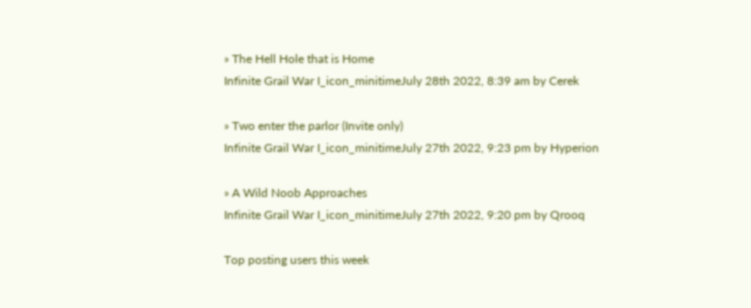» The Hell Hole that is Home
Infinite Grail War I_icon_minitimeJuly 28th 2022, 8:39 am by Cerek

» Two enter the parlor (Invite only)
Infinite Grail War I_icon_minitimeJuly 27th 2022, 9:23 pm by Hyperion

» A Wild Noob Approaches
Infinite Grail War I_icon_minitimeJuly 27th 2022, 9:20 pm by Qrooq

Top posting users this week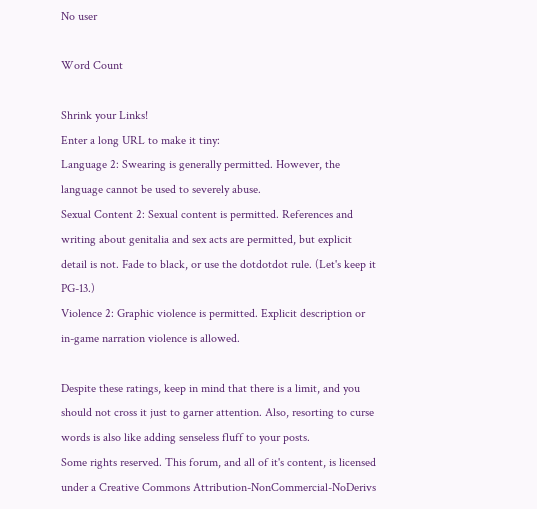No user

Word Count

Shrink your Links!
Enter a long URL to make it tiny:
Language 2: Swearing is generally permitted. However, the language cannot be used to severely abuse.
Sexual Content 2: Sexual content is permitted. References and writing about genitalia and sex acts are permitted, but explicit detail is not. Fade to black, or use the dotdotdot rule. (Let's keep it PG-13.)
Violence 2: Graphic violence is permitted. Explicit description or in-game narration violence is allowed.

Despite these ratings, keep in mind that there is a limit, and you should not cross it just to garner attention. Also, resorting to curse words is also like adding senseless fluff to your posts.
Some rights reserved. This forum, and all of it's content, is licensed under a Creative Commons Attribution-NonCommercial-NoDerivs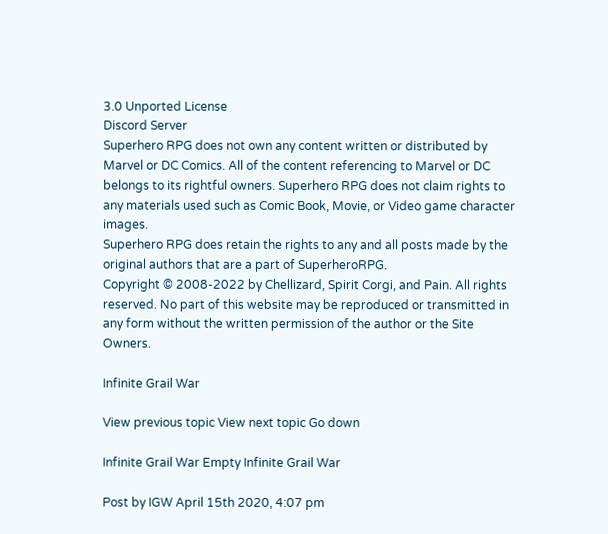3.0 Unported License
Discord Server
Superhero RPG does not own any content written or distributed by Marvel or DC Comics. All of the content referencing to Marvel or DC belongs to its rightful owners. Superhero RPG does not claim rights to any materials used such as Comic Book, Movie, or Video game character images.
Superhero RPG does retain the rights to any and all posts made by the original authors that are a part of SuperheroRPG.
Copyright © 2008-2022 by Chellizard, Spirit Corgi, and Pain. All rights reserved. No part of this website may be reproduced or transmitted in any form without the written permission of the author or the Site Owners.

Infinite Grail War

View previous topic View next topic Go down

Infinite Grail War Empty Infinite Grail War

Post by IGW April 15th 2020, 4:07 pm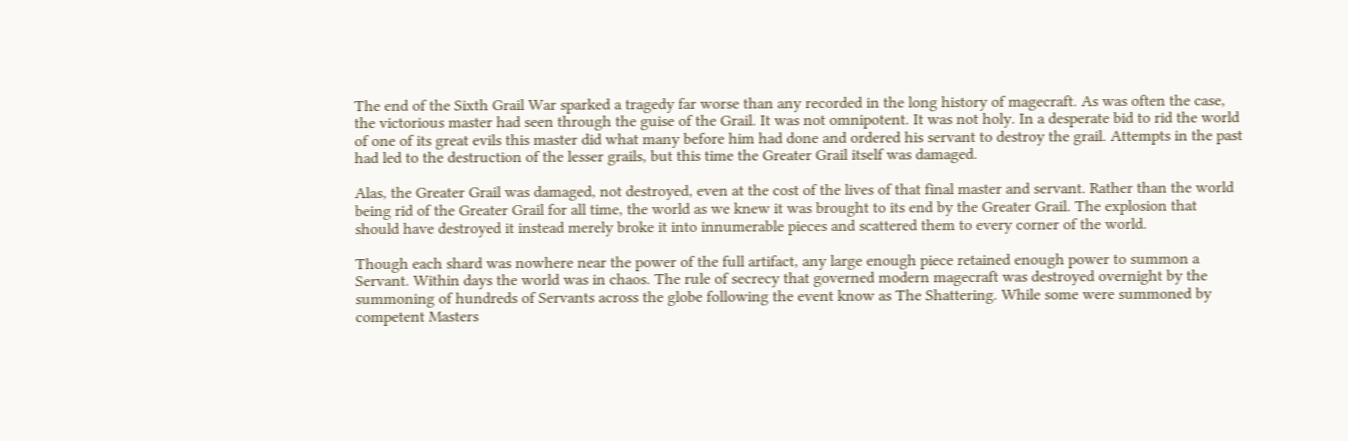The end of the Sixth Grail War sparked a tragedy far worse than any recorded in the long history of magecraft. As was often the case, the victorious master had seen through the guise of the Grail. It was not omnipotent. It was not holy. In a desperate bid to rid the world of one of its great evils this master did what many before him had done and ordered his servant to destroy the grail. Attempts in the past had led to the destruction of the lesser grails, but this time the Greater Grail itself was damaged.

Alas, the Greater Grail was damaged, not destroyed, even at the cost of the lives of that final master and servant. Rather than the world being rid of the Greater Grail for all time, the world as we knew it was brought to its end by the Greater Grail. The explosion that should have destroyed it instead merely broke it into innumerable pieces and scattered them to every corner of the world.

Though each shard was nowhere near the power of the full artifact, any large enough piece retained enough power to summon a Servant. Within days the world was in chaos. The rule of secrecy that governed modern magecraft was destroyed overnight by the summoning of hundreds of Servants across the globe following the event know as The Shattering. While some were summoned by competent Masters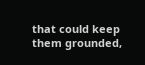that could keep them grounded,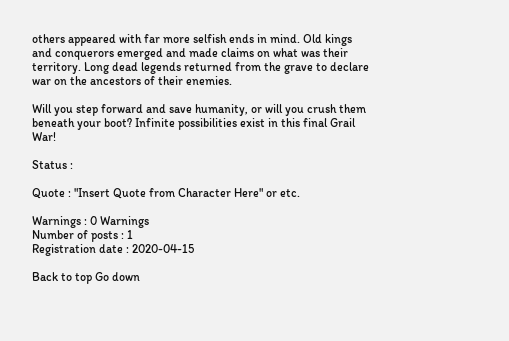others appeared with far more selfish ends in mind. Old kings and conquerors emerged and made claims on what was their territory. Long dead legends returned from the grave to declare war on the ancestors of their enemies.

Will you step forward and save humanity, or will you crush them beneath your boot? Infinite possibilities exist in this final Grail War!

Status :

Quote : "Insert Quote from Character Here" or etc.

Warnings : 0 Warnings
Number of posts : 1
Registration date : 2020-04-15

Back to top Go down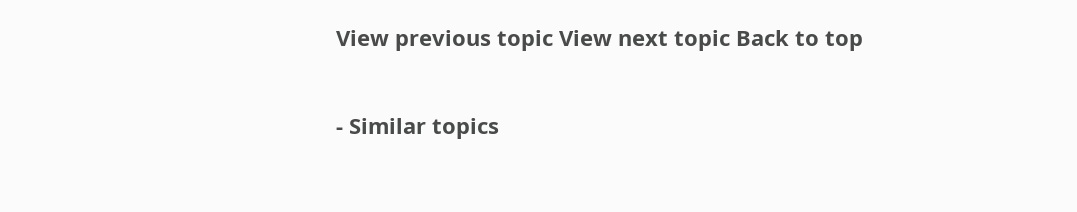View previous topic View next topic Back to top

- Similar topics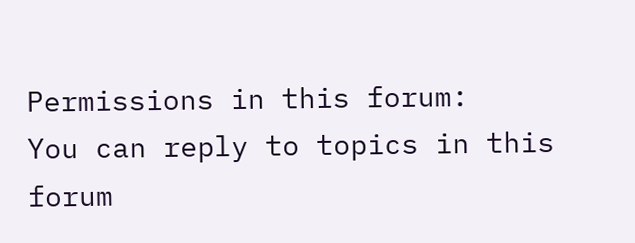Permissions in this forum:
You can reply to topics in this forum